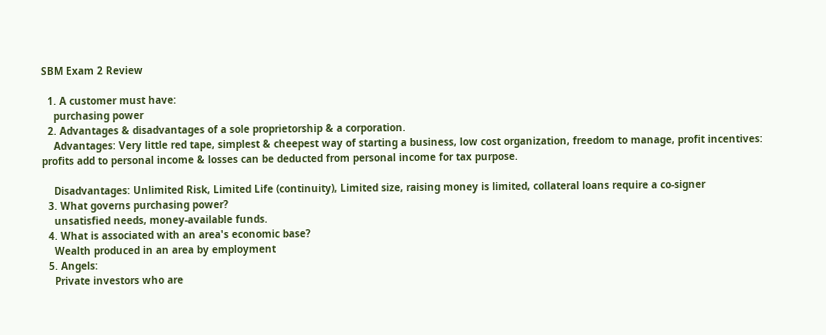SBM Exam 2 Review

  1. A customer must have:
    purchasing power
  2. Advantages & disadvantages of a sole proprietorship & a corporation.
    Advantages: Very little red tape, simplest & cheepest way of starting a business, low cost organization, freedom to manage, profit incentives: profits add to personal income & losses can be deducted from personal income for tax purpose.

    Disadvantages: Unlimited Risk, Limited Life (continuity), Limited size, raising money is limited, collateral loans require a co-signer
  3. What governs purchasing power?
    unsatisfied needs, money-available funds.
  4. What is associated with an area's economic base?
    Wealth produced in an area by employment
  5. Angels:
    Private investors who are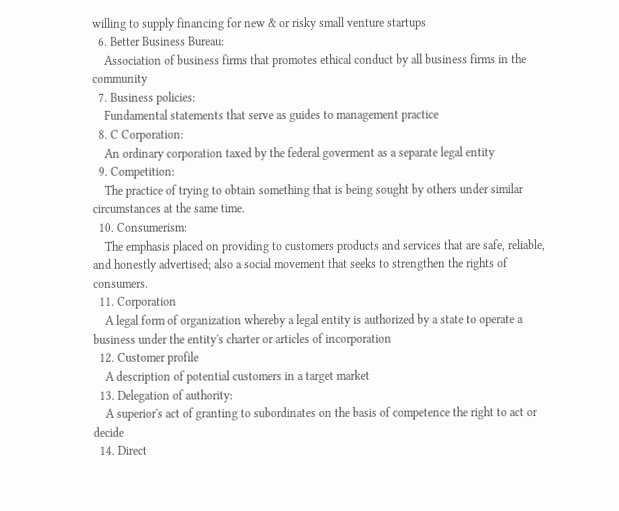willing to supply financing for new & or risky small venture startups
  6. Better Business Bureau:
    Association of business firms that promotes ethical conduct by all business firms in the community
  7. Business policies:
    Fundamental statements that serve as guides to management practice
  8. C Corporation:
    An ordinary corporation taxed by the federal goverment as a separate legal entity
  9. Competition:
    The practice of trying to obtain something that is being sought by others under similar circumstances at the same time.
  10. Consumerism:
    The emphasis placed on providing to customers products and services that are safe, reliable, and honestly advertised; also a social movement that seeks to strengthen the rights of consumers.
  11. Corporation
    A legal form of organization whereby a legal entity is authorized by a state to operate a business under the entity's charter or articles of incorporation
  12. Customer profile
    A description of potential customers in a target market
  13. Delegation of authority:
    A superior's act of granting to subordinates on the basis of competence the right to act or decide
  14. Direct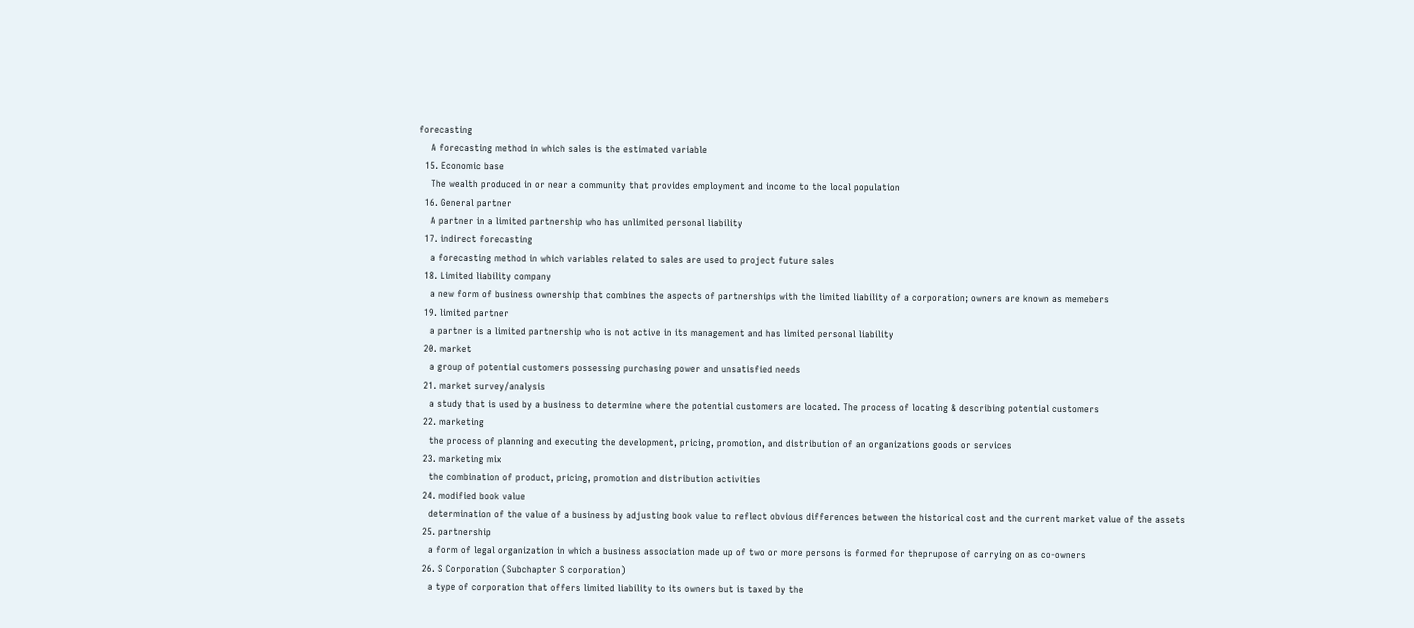forecasting
    A forecasting method in which sales is the estimated variable
  15. Economic base
    The wealth produced in or near a community that provides employment and income to the local population
  16. General partner
    A partner in a limited partnership who has unlimited personal liability
  17. indirect forecasting
    a forecasting method in which variables related to sales are used to project future sales
  18. Limited liability company
    a new form of business ownership that combines the aspects of partnerships with the limited liability of a corporation; owners are known as memebers
  19. limited partner
    a partner is a limited partnership who is not active in its management and has limited personal liability
  20. market
    a group of potential customers possessing purchasing power and unsatisfied needs
  21. market survey/analysis
    a study that is used by a business to determine where the potential customers are located. The process of locating & describing potential customers
  22. marketing
    the process of planning and executing the development, pricing, promotion, and distribution of an organizations goods or services
  23. marketing mix
    the combination of product, pricing, promotion and distribution activities
  24. modified book value
    determination of the value of a business by adjusting book value to reflect obvious differences between the historical cost and the current market value of the assets
  25. partnership
    a form of legal organization in which a business association made up of two or more persons is formed for theprupose of carrying on as co-owners
  26. S Corporation (Subchapter S corporation)
    a type of corporation that offers limited liability to its owners but is taxed by the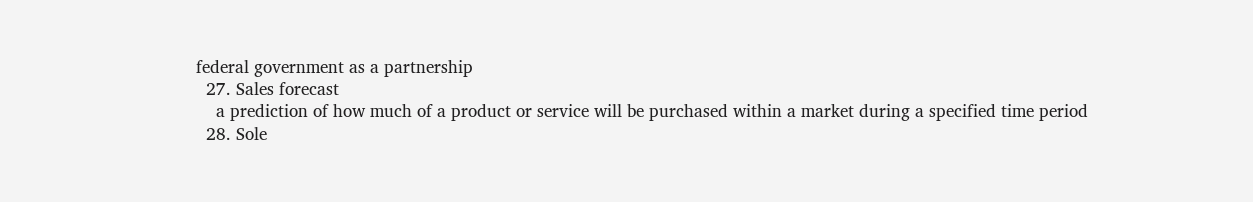federal government as a partnership
  27. Sales forecast
    a prediction of how much of a product or service will be purchased within a market during a specified time period
  28. Sole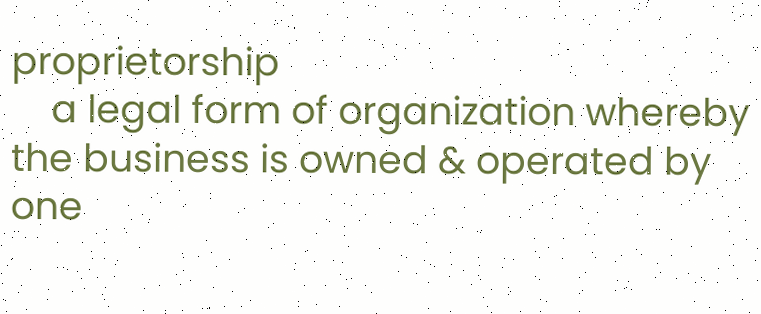proprietorship
    a legal form of organization whereby the business is owned & operated by one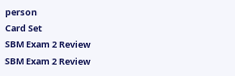person
Card Set
SBM Exam 2 Review
SBM Exam 2 Review